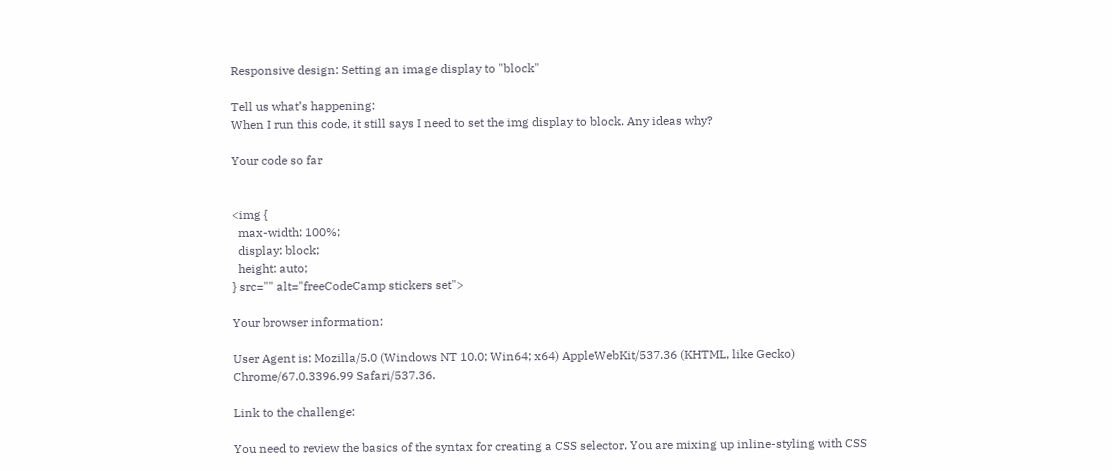Responsive design: Setting an image display to "block"

Tell us what’s happening:
When I run this code, it still says I need to set the img display to block. Any ideas why?

Your code so far


<img {
  max-width: 100%;
  display: block;
  height: auto;
} src="" alt="freeCodeCamp stickers set">

Your browser information:

User Agent is: Mozilla/5.0 (Windows NT 10.0; Win64; x64) AppleWebKit/537.36 (KHTML, like Gecko) Chrome/67.0.3396.99 Safari/537.36.

Link to the challenge:

You need to review the basics of the syntax for creating a CSS selector. You are mixing up inline-styling with CSS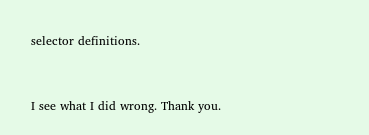selector definitions.



I see what I did wrong. Thank you.